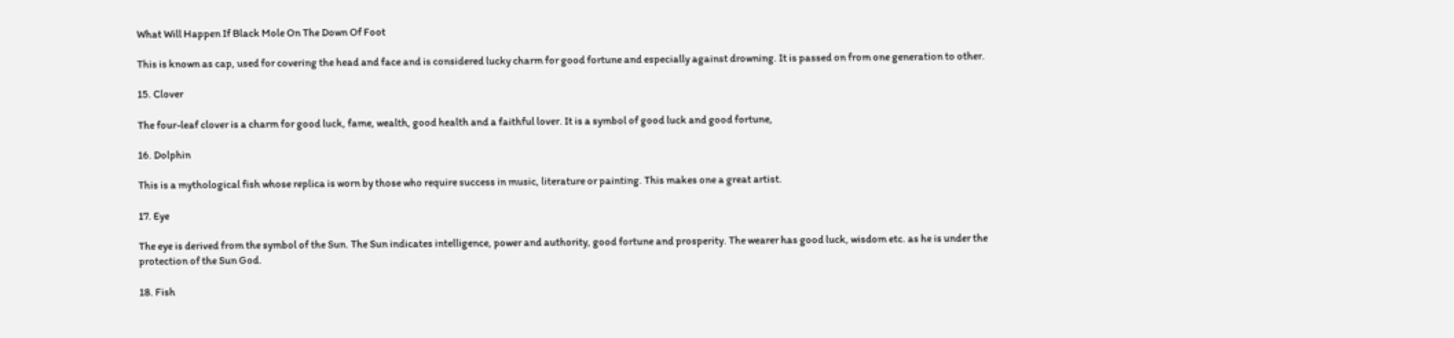What Will Happen If Black Mole On The Down Of Foot

This is known as cap, used for covering the head and face and is considered lucky charm for good fortune and especially against drowning. It is passed on from one generation to other.

15. Clover

The four-leaf clover is a charm for good luck, fame, wealth, good health and a faithful lover. It is a symbol of good luck and good fortune,

16. Dolphin

This is a mythological fish whose replica is worn by those who require success in music, literature or painting. This makes one a great artist.

17. Eye

The eye is derived from the symbol of the Sun. The Sun indicates intelligence, power and authority, good fortune and prosperity. The wearer has good luck, wisdom etc. as he is under the protection of the Sun God.

18. Fish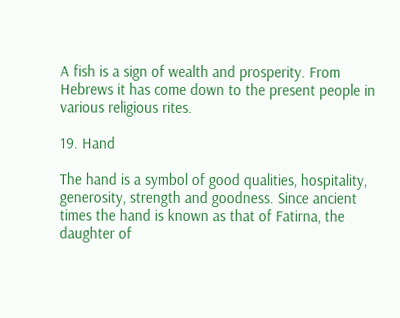A fish is a sign of wealth and prosperity. From Hebrews it has come down to the present people in various religious rites.

19. Hand

The hand is a symbol of good qualities, hospitality, generosity, strength and goodness. Since ancient times the hand is known as that of Fatirna, the daughter of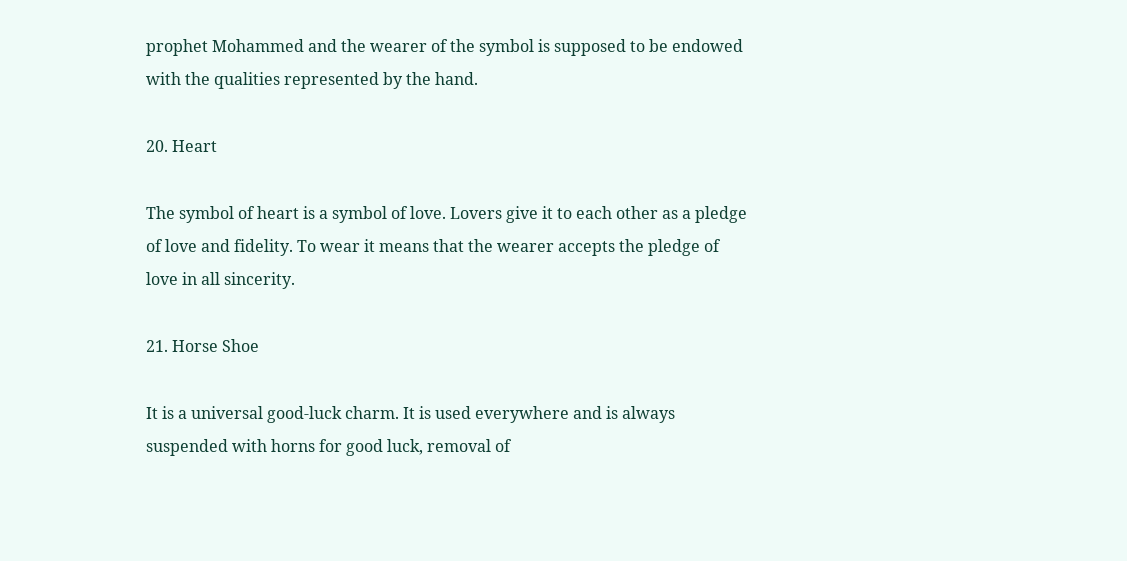prophet Mohammed and the wearer of the symbol is supposed to be endowed with the qualities represented by the hand.

20. Heart

The symbol of heart is a symbol of love. Lovers give it to each other as a pledge of love and fidelity. To wear it means that the wearer accepts the pledge of love in all sincerity.

21. Horse Shoe

It is a universal good-luck charm. It is used everywhere and is always suspended with horns for good luck, removal of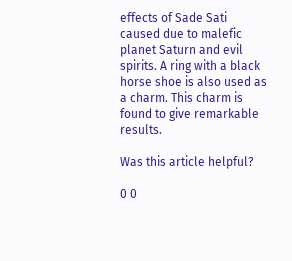effects of Sade Sati caused due to malefic planet Saturn and evil spirits. A ring with a black horse shoe is also used as a charm. This charm is found to give remarkable results.

Was this article helpful?

0 0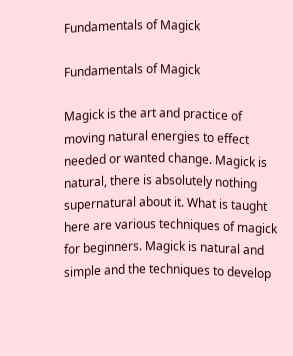Fundamentals of Magick

Fundamentals of Magick

Magick is the art and practice of moving natural energies to effect needed or wanted change. Magick is natural, there is absolutely nothing supernatural about it. What is taught here are various techniques of magick for beginners. Magick is natural and simple and the techniques to develop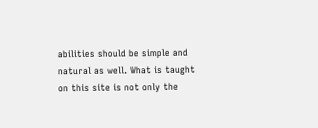abilities should be simple and natural as well. What is taught on this site is not only the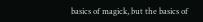basics of magick, but the basics of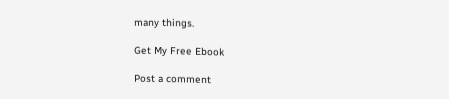many things.

Get My Free Ebook

Post a comment